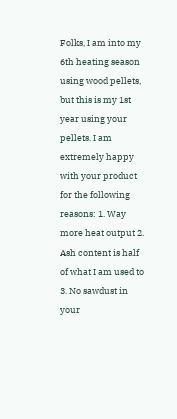Folks, I am into my 6th heating season using wood pellets, but this is my 1st year using your pellets. I am extremely happy with your product for the following reasons: 1. Way more heat output 2. Ash content is half of what I am used to 3. No sawdust in your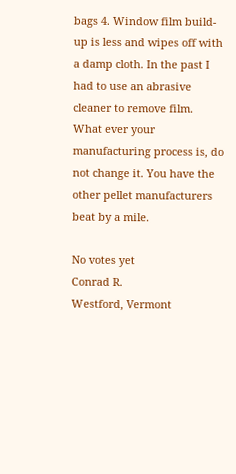bags 4. Window film build-up is less and wipes off with a damp cloth. In the past I had to use an abrasive cleaner to remove film. What ever your manufacturing process is, do not change it. You have the other pellet manufacturers beat by a mile.

No votes yet
Conrad R.
Westford, Vermont